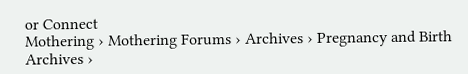or Connect
Mothering › Mothering Forums › Archives › Pregnancy and Birth Archives ›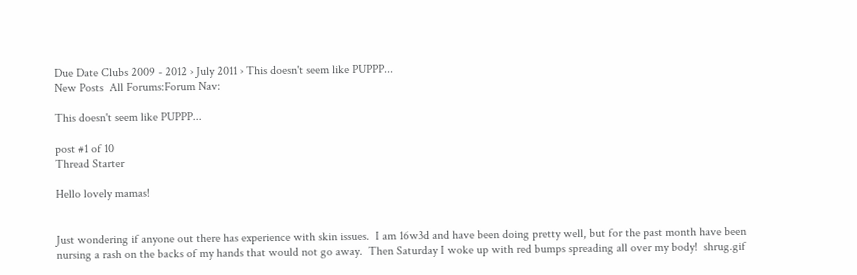Due Date Clubs 2009 - 2012 › July 2011 › This doesn't seem like PUPPP...
New Posts  All Forums:Forum Nav:

This doesn't seem like PUPPP...

post #1 of 10
Thread Starter

Hello lovely mamas!


Just wondering if anyone out there has experience with skin issues.  I am 16w3d and have been doing pretty well, but for the past month have been nursing a rash on the backs of my hands that would not go away.  Then Saturday I woke up with red bumps spreading all over my body!  shrug.gif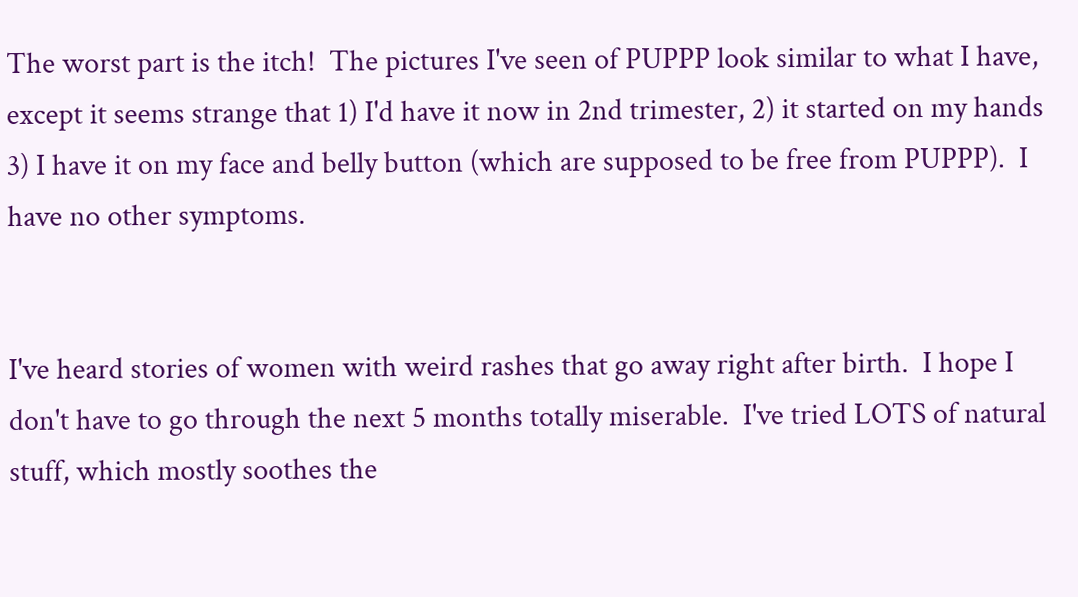The worst part is the itch!  The pictures I've seen of PUPPP look similar to what I have, except it seems strange that 1) I'd have it now in 2nd trimester, 2) it started on my hands 3) I have it on my face and belly button (which are supposed to be free from PUPPP).  I have no other symptoms.


I've heard stories of women with weird rashes that go away right after birth.  I hope I don't have to go through the next 5 months totally miserable.  I've tried LOTS of natural stuff, which mostly soothes the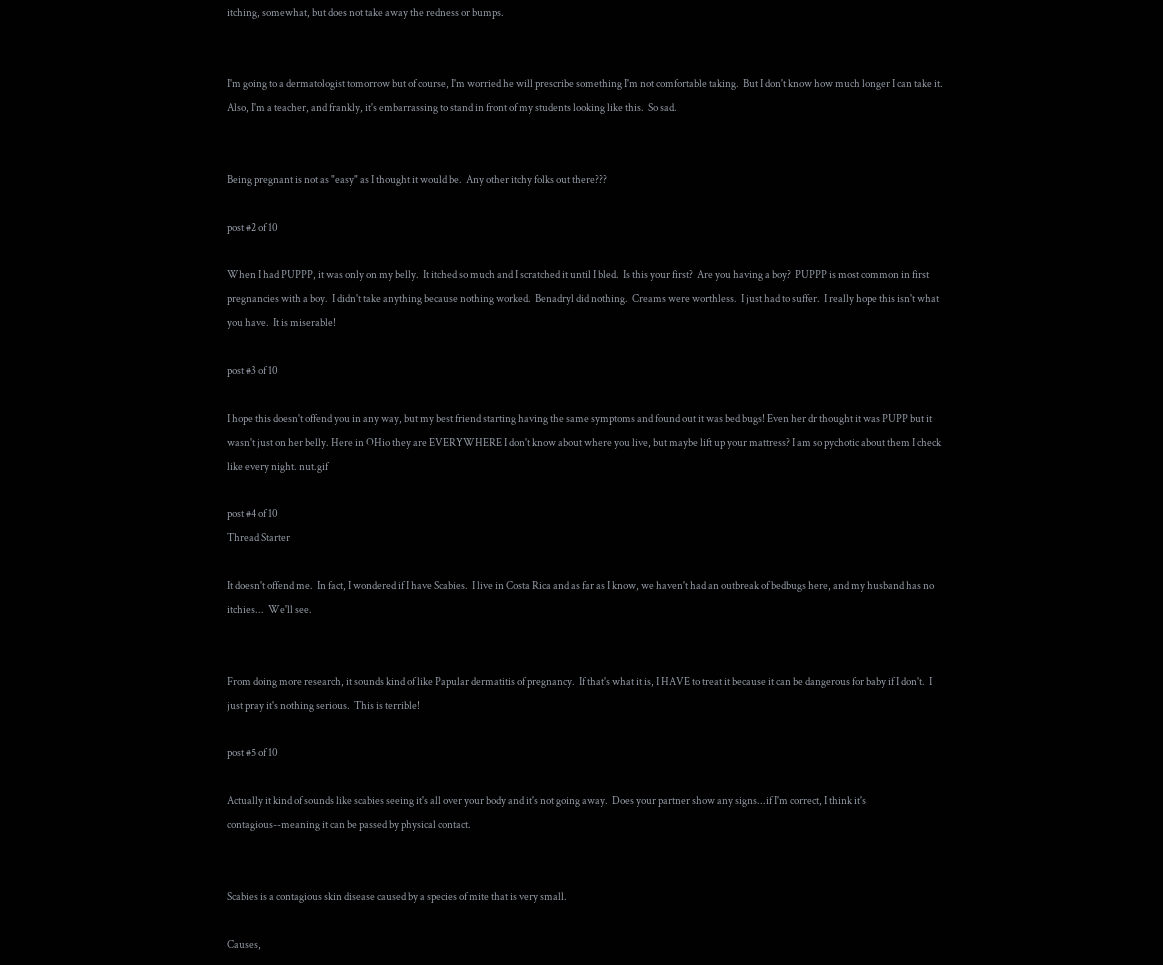itching, somewhat, but does not take away the redness or bumps.


I'm going to a dermatologist tomorrow but of course, I'm worried he will prescribe something I'm not comfortable taking.  But I don't know how much longer I can take it.  Also, I'm a teacher, and frankly, it's embarrassing to stand in front of my students looking like this.  So sad.


Being pregnant is not as "easy" as I thought it would be.  Any other itchy folks out there???

post #2 of 10

When I had PUPPP, it was only on my belly.  It itched so much and I scratched it until I bled.  Is this your first?  Are you having a boy?  PUPPP is most common in first pregnancies with a boy.  I didn't take anything because nothing worked.  Benadryl did nothing.  Creams were worthless.  I just had to suffer.  I really hope this isn't what you have.  It is miserable!

post #3 of 10

I hope this doesn't offend you in any way, but my best friend starting having the same symptoms and found out it was bed bugs! Even her dr thought it was PUPP but it wasn't just on her belly. Here in OHio they are EVERYWHERE I don't know about where you live, but maybe lift up your mattress? I am so pychotic about them I check like every night. nut.gif

post #4 of 10
Thread Starter

It doesn't offend me.  In fact, I wondered if I have Scabies.  I live in Costa Rica and as far as I know, we haven't had an outbreak of bedbugs here, and my husband has no itchies...  We'll see.


From doing more research, it sounds kind of like Papular dermatitis of pregnancy.  If that's what it is, I HAVE to treat it because it can be dangerous for baby if I don't.  I just pray it's nothing serious.  This is terrible!

post #5 of 10

Actually it kind of sounds like scabies seeing it's all over your body and it's not going away.  Does your partner show any signs...if I'm correct, I think it's contagious--meaning it can be passed by physical contact.


Scabies is a contagious skin disease caused by a species of mite that is very small.

Causes,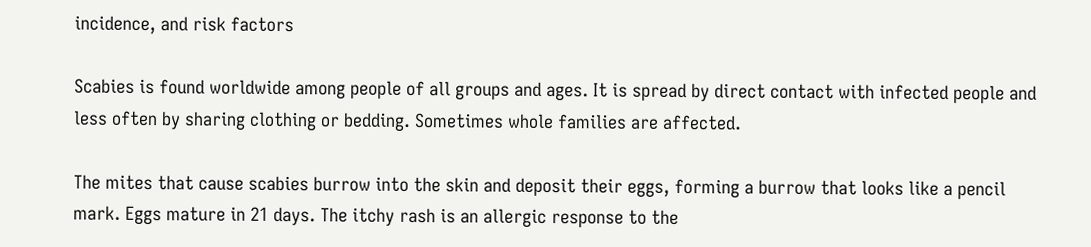incidence, and risk factors

Scabies is found worldwide among people of all groups and ages. It is spread by direct contact with infected people and less often by sharing clothing or bedding. Sometimes whole families are affected.

The mites that cause scabies burrow into the skin and deposit their eggs, forming a burrow that looks like a pencil mark. Eggs mature in 21 days. The itchy rash is an allergic response to the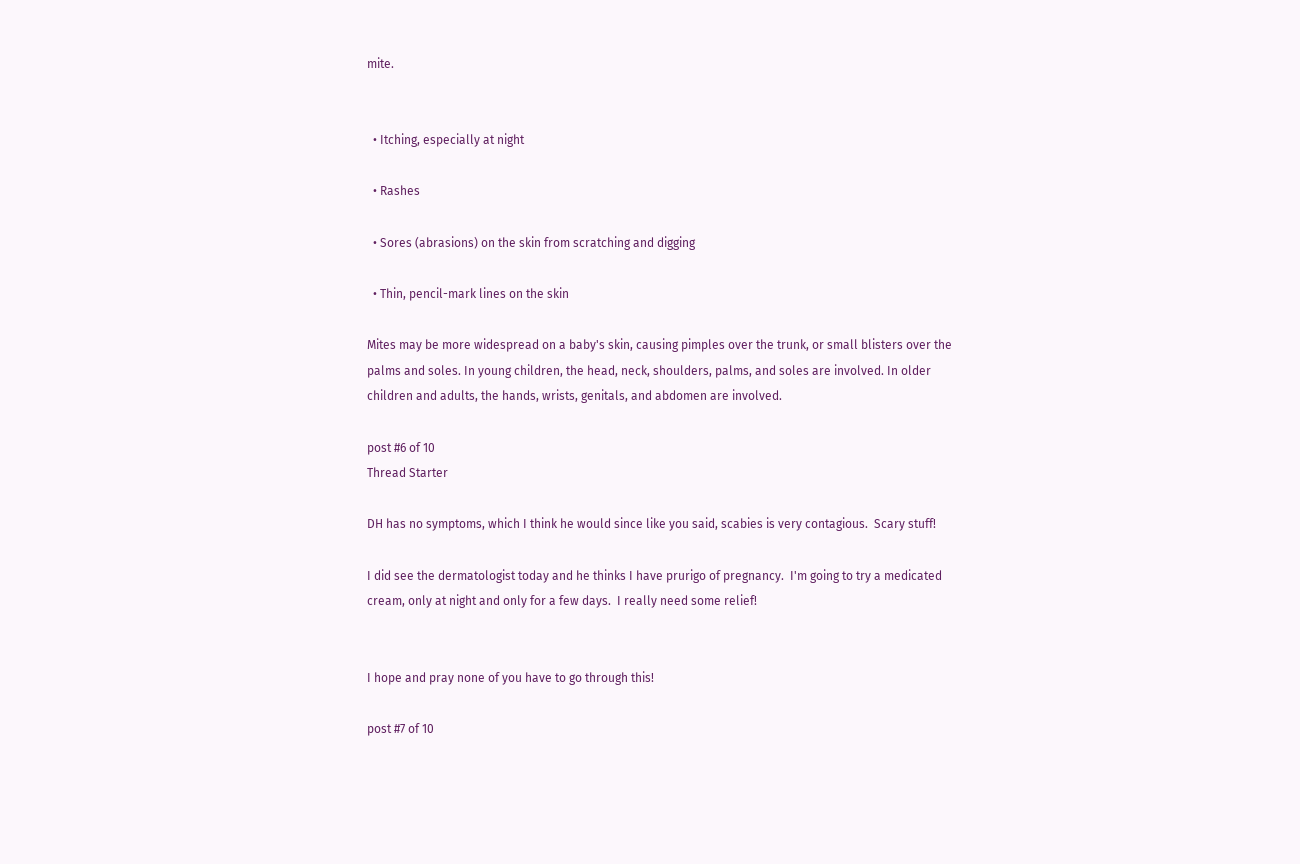mite.


  • Itching, especially at night

  • Rashes

  • Sores (abrasions) on the skin from scratching and digging

  • Thin, pencil-mark lines on the skin

Mites may be more widespread on a baby's skin, causing pimples over the trunk, or small blisters over the palms and soles. In young children, the head, neck, shoulders, palms, and soles are involved. In older children and adults, the hands, wrists, genitals, and abdomen are involved.

post #6 of 10
Thread Starter

DH has no symptoms, which I think he would since like you said, scabies is very contagious.  Scary stuff!

I did see the dermatologist today and he thinks I have prurigo of pregnancy.  I'm going to try a medicated cream, only at night and only for a few days.  I really need some relief!


I hope and pray none of you have to go through this!

post #7 of 10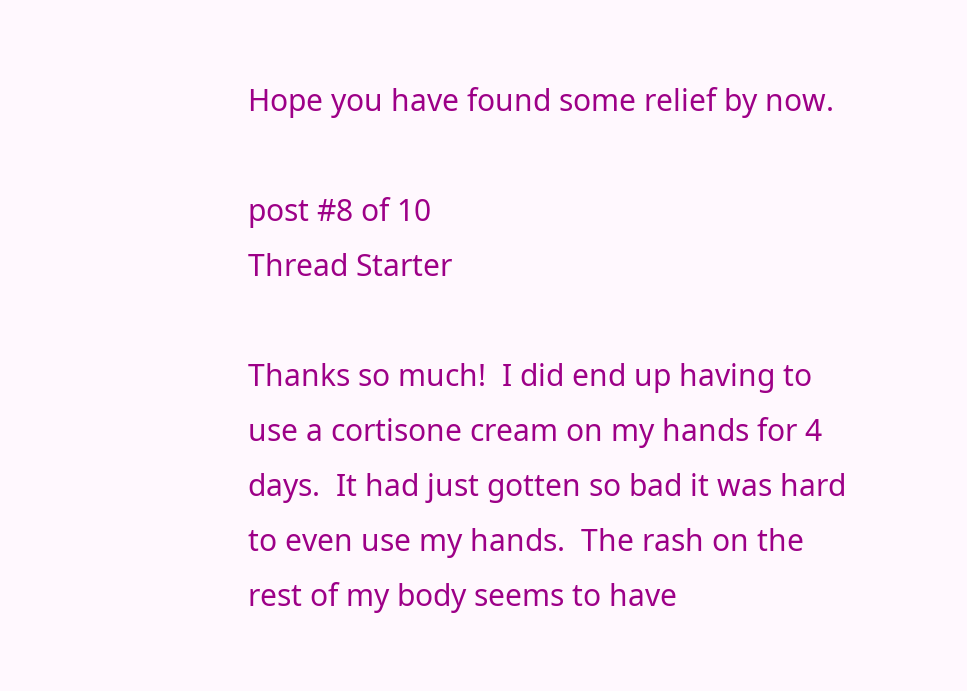Hope you have found some relief by now.

post #8 of 10
Thread Starter

Thanks so much!  I did end up having to use a cortisone cream on my hands for 4 days.  It had just gotten so bad it was hard to even use my hands.  The rash on the rest of my body seems to have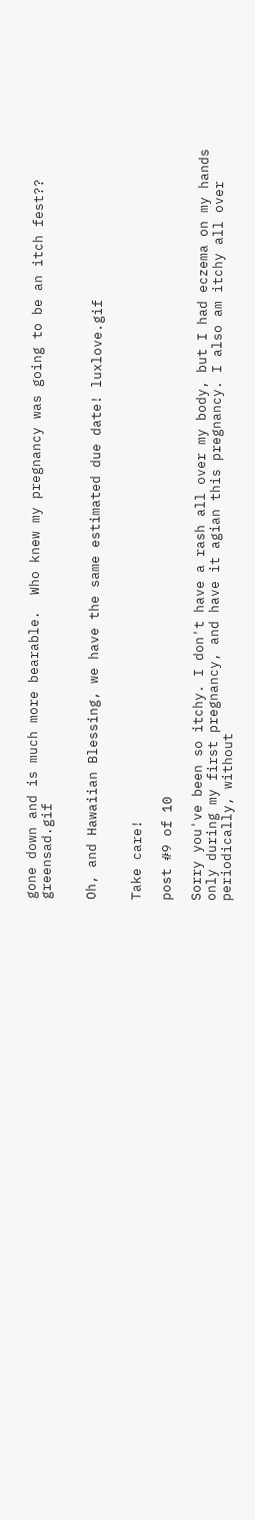gone down and is much more bearable.  Who knew my pregnancy was going to be an itch fest??  greensad.gif


Oh, and Hawaiian Blessing, we have the same estimated due date! luxlove.gif


Take care!

post #9 of 10

Sorry you've been so itchy. I don't have a rash all over my body, but I had eczema on my hands only during my first pregnancy, and have it agian this pregnancy. I also am itchy all over periodically, without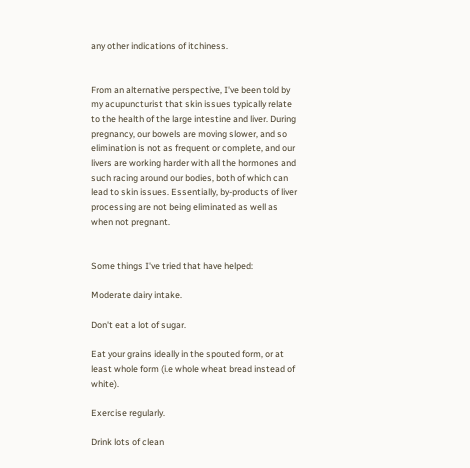any other indications of itchiness.


From an alternative perspective, I've been told by my acupuncturist that skin issues typically relate to the health of the large intestine and liver. During pregnancy, our bowels are moving slower, and so elimination is not as frequent or complete, and our livers are working harder with all the hormones and such racing around our bodies, both of which can lead to skin issues. Essentially, by-products of liver processing are not being eliminated as well as when not pregnant.


Some things I've tried that have helped:

Moderate dairy intake.

Don't eat a lot of sugar.

Eat your grains ideally in the spouted form, or at least whole form (i.e whole wheat bread instead of white).

Exercise regularly.

Drink lots of clean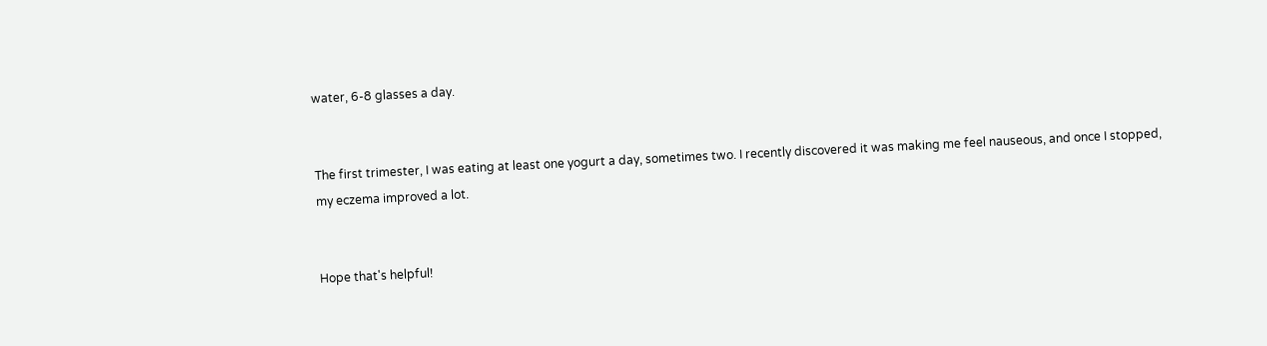water, 6-8 glasses a day.


The first trimester, I was eating at least one yogurt a day, sometimes two. I recently discovered it was making me feel nauseous, and once I stopped, my eczema improved a lot.


Hope that's helpful!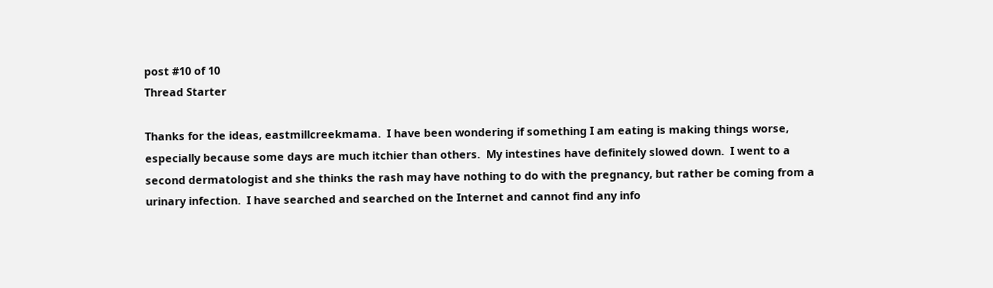post #10 of 10
Thread Starter

Thanks for the ideas, eastmillcreekmama.  I have been wondering if something I am eating is making things worse, especially because some days are much itchier than others.  My intestines have definitely slowed down.  I went to a second dermatologist and she thinks the rash may have nothing to do with the pregnancy, but rather be coming from a urinary infection.  I have searched and searched on the Internet and cannot find any info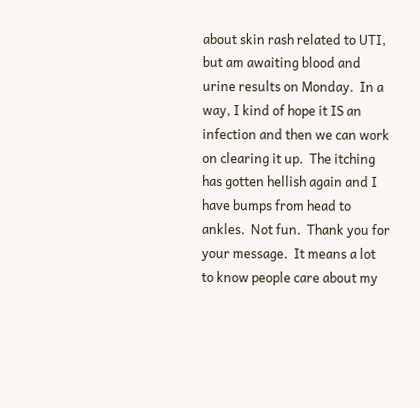about skin rash related to UTI, but am awaiting blood and urine results on Monday.  In a way, I kind of hope it IS an infection and then we can work on clearing it up.  The itching has gotten hellish again and I have bumps from head to ankles.  Not fun.  Thank you for your message.  It means a lot to know people care about my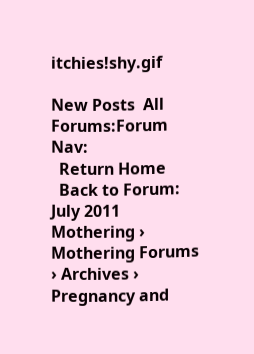itchies!shy.gif

New Posts  All Forums:Forum Nav:
  Return Home
  Back to Forum: July 2011
Mothering › Mothering Forums › Archives › Pregnancy and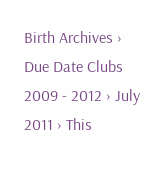Birth Archives › Due Date Clubs 2009 - 2012 › July 2011 › This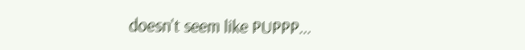doesn't seem like PUPPP...